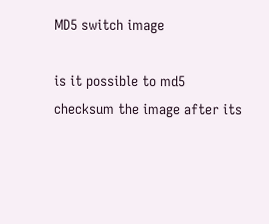MD5 switch image

is it possible to md5 checksum the image after its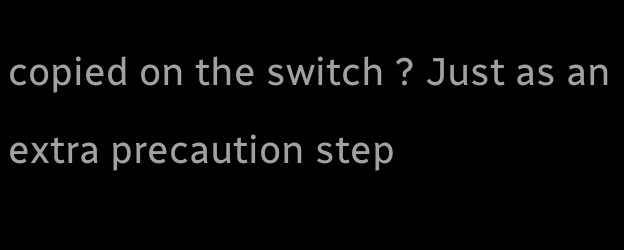copied on the switch ? Just as an extra precaution step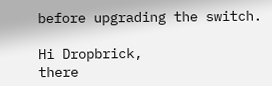before upgrading the switch.

Hi Dropbrick,
there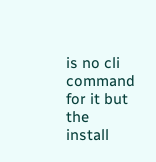is no cli command for it but the install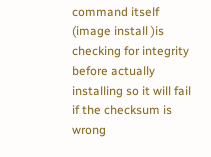command itself (image install )is checking for integrity before actually installing so it will fail if the checksum is wrong